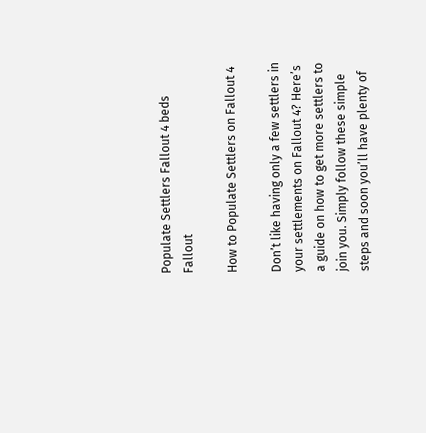Populate Settlers Fallout 4 beds Fallout

How to Populate Settlers on Fallout 4

Don’t like having only a few settlers in your settlements on Fallout 4? Here’s a guide on how to get more settlers to join you. Simply follow these simple steps and soon you’ll have plenty of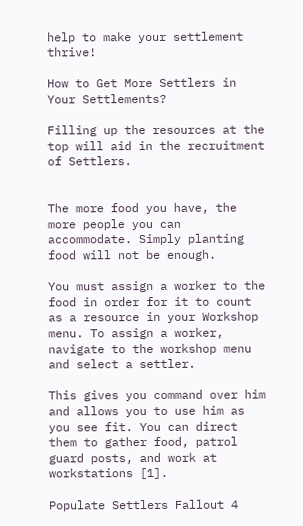help to make your settlement thrive!

How to Get More Settlers in Your Settlements?

Filling up the resources at the top will aid in the recruitment of Settlers.


The more food you have, the more people you can accommodate. Simply planting food will not be enough.

You must assign a worker to the food in order for it to count as a resource in your Workshop menu. To assign a worker, navigate to the workshop menu and select a settler.

This gives you command over him and allows you to use him as you see fit. You can direct them to gather food, patrol guard posts, and work at workstations [1].

Populate Settlers Fallout 4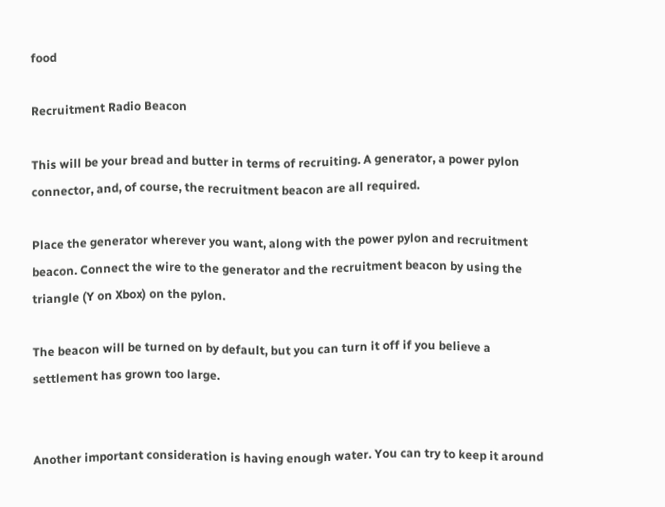food

Recruitment Radio Beacon

This will be your bread and butter in terms of recruiting. A generator, a power pylon connector, and, of course, the recruitment beacon are all required.

Place the generator wherever you want, along with the power pylon and recruitment beacon. Connect the wire to the generator and the recruitment beacon by using the triangle (Y on Xbox) on the pylon.

The beacon will be turned on by default, but you can turn it off if you believe a settlement has grown too large.


Another important consideration is having enough water. You can try to keep it around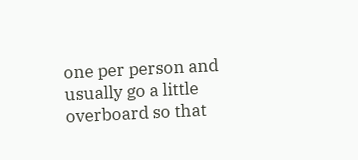one per person and usually go a little overboard so that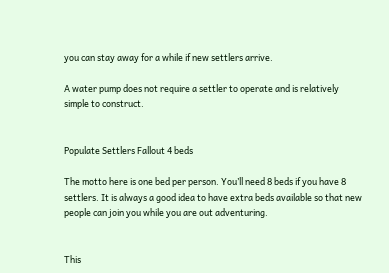you can stay away for a while if new settlers arrive.

A water pump does not require a settler to operate and is relatively simple to construct.


Populate Settlers Fallout 4 beds

The motto here is one bed per person. You’ll need 8 beds if you have 8 settlers. It is always a good idea to have extra beds available so that new people can join you while you are out adventuring.


This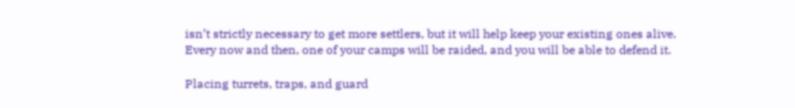isn’t strictly necessary to get more settlers, but it will help keep your existing ones alive. Every now and then, one of your camps will be raided, and you will be able to defend it.

Placing turrets, traps, and guard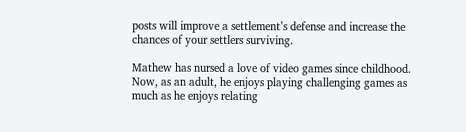posts will improve a settlement’s defense and increase the chances of your settlers surviving.

Mathew has nursed a love of video games since childhood. Now, as an adult, he enjoys playing challenging games as much as he enjoys relating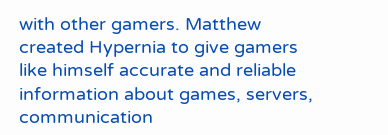with other gamers. Matthew created Hypernia to give gamers like himself accurate and reliable information about games, servers, communication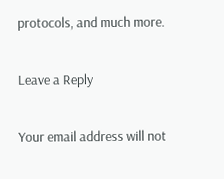protocols, and much more.

Leave a Reply

Your email address will not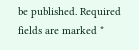be published. Required fields are marked *